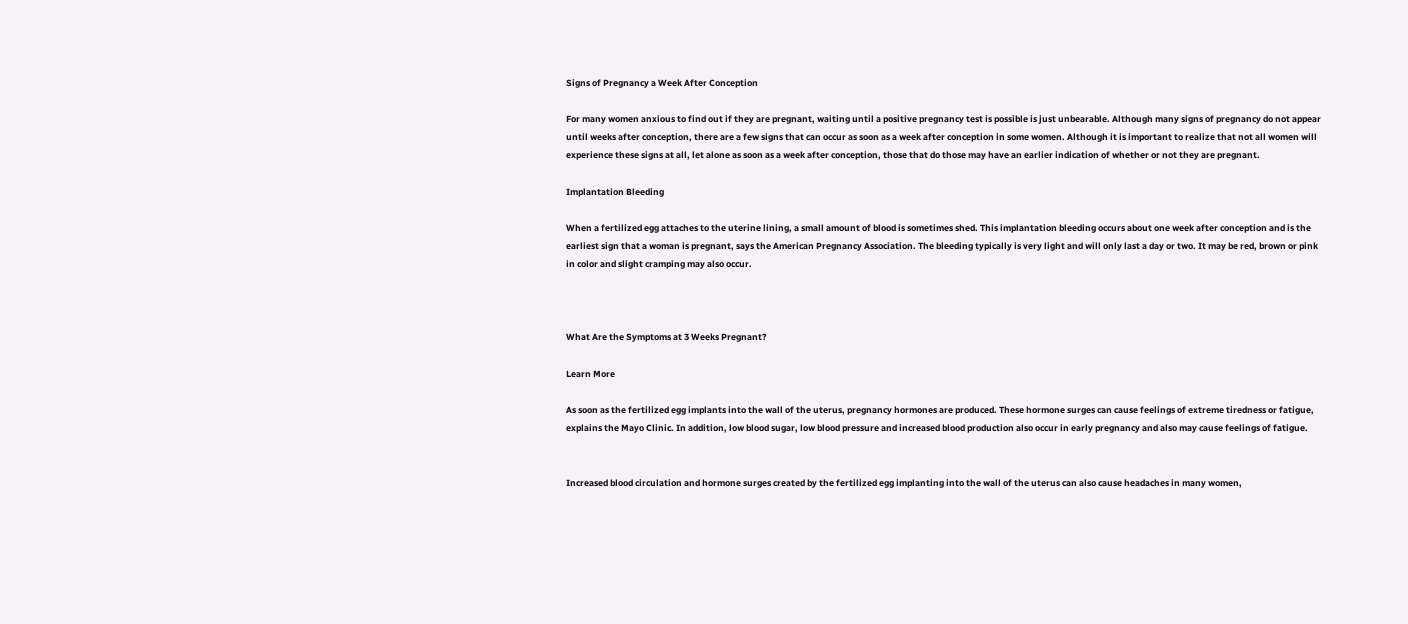Signs of Pregnancy a Week After Conception

For many women anxious to find out if they are pregnant, waiting until a positive pregnancy test is possible is just unbearable. Although many signs of pregnancy do not appear until weeks after conception, there are a few signs that can occur as soon as a week after conception in some women. Although it is important to realize that not all women will experience these signs at all, let alone as soon as a week after conception, those that do those may have an earlier indication of whether or not they are pregnant.

Implantation Bleeding

When a fertilized egg attaches to the uterine lining, a small amount of blood is sometimes shed. This implantation bleeding occurs about one week after conception and is the earliest sign that a woman is pregnant, says the American Pregnancy Association. The bleeding typically is very light and will only last a day or two. It may be red, brown or pink in color and slight cramping may also occur.



What Are the Symptoms at 3 Weeks Pregnant?

Learn More

As soon as the fertilized egg implants into the wall of the uterus, pregnancy hormones are produced. These hormone surges can cause feelings of extreme tiredness or fatigue, explains the Mayo Clinic. In addition, low blood sugar, low blood pressure and increased blood production also occur in early pregnancy and also may cause feelings of fatigue.


Increased blood circulation and hormone surges created by the fertilized egg implanting into the wall of the uterus can also cause headaches in many women,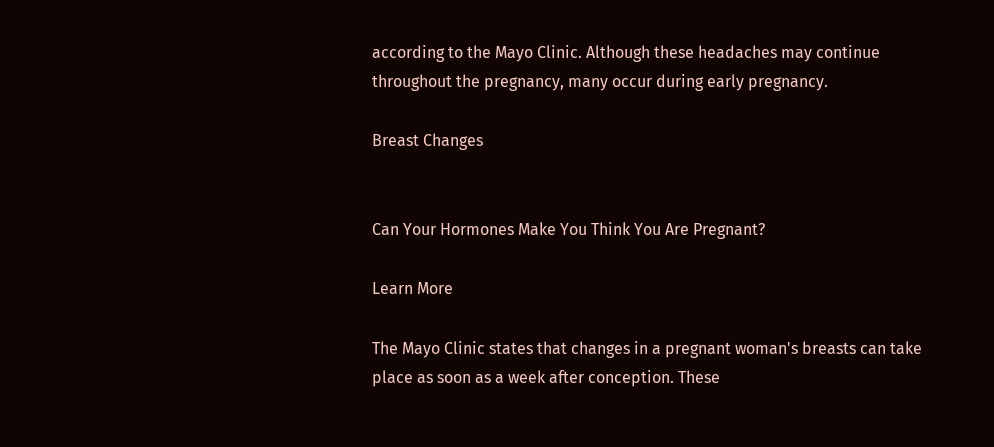according to the Mayo Clinic. Although these headaches may continue throughout the pregnancy, many occur during early pregnancy.

Breast Changes


Can Your Hormones Make You Think You Are Pregnant?

Learn More

The Mayo Clinic states that changes in a pregnant woman's breasts can take place as soon as a week after conception. These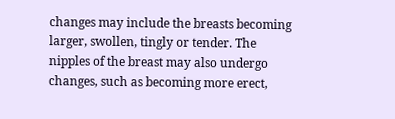changes may include the breasts becoming larger, swollen, tingly or tender. The nipples of the breast may also undergo changes, such as becoming more erect,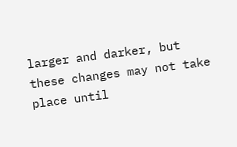larger and darker, but these changes may not take place until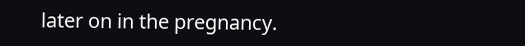later on in the pregnancy.